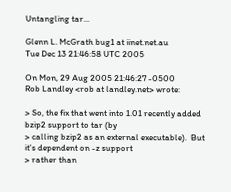Untangling tar...

Glenn L. McGrath bug1 at iinet.net.au
Tue Dec 13 21:46:58 UTC 2005

On Mon, 29 Aug 2005 21:46:27 -0500
Rob Landley <rob at landley.net> wrote:

> So, the fix that went into 1.01 recently added bzip2 support to tar (by
> calling bzip2 as an external executable).  But it's dependent on -z support
> rather than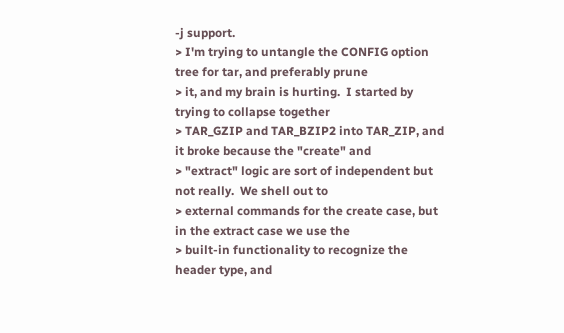-j support.
> I'm trying to untangle the CONFIG option tree for tar, and preferably prune
> it, and my brain is hurting.  I started by trying to collapse together
> TAR_GZIP and TAR_BZIP2 into TAR_ZIP, and it broke because the "create" and
> "extract" logic are sort of independent but not really.  We shell out to
> external commands for the create case, but in the extract case we use the
> built-in functionality to recognize the header type, and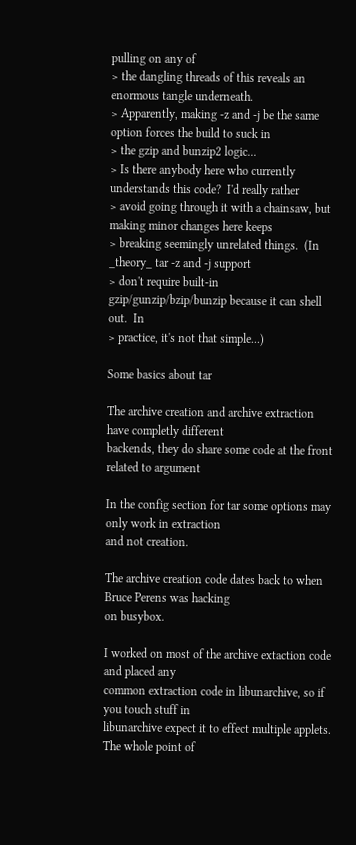pulling on any of
> the dangling threads of this reveals an enormous tangle underneath.
> Apparently, making -z and -j be the same option forces the build to suck in
> the gzip and bunzip2 logic...
> Is there anybody here who currently understands this code?  I'd really rather
> avoid going through it with a chainsaw, but making minor changes here keeps
> breaking seemingly unrelated things.  (In _theory_ tar -z and -j support
> don't require built-in gzip/gunzip/bzip/bunzip because it can shell out.  In
> practice, it's not that simple...)

Some basics about tar

The archive creation and archive extraction have completly different
backends, they do share some code at the front related to argument

In the config section for tar some options may only work in extraction
and not creation.

The archive creation code dates back to when Bruce Perens was hacking
on busybox.

I worked on most of the archive extaction code and placed any
common extraction code in libunarchive, so if you touch stuff in
libunarchive expect it to effect multiple applets. The whole point of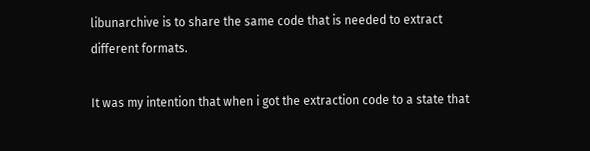libunarchive is to share the same code that is needed to extract
different formats.

It was my intention that when i got the extraction code to a state that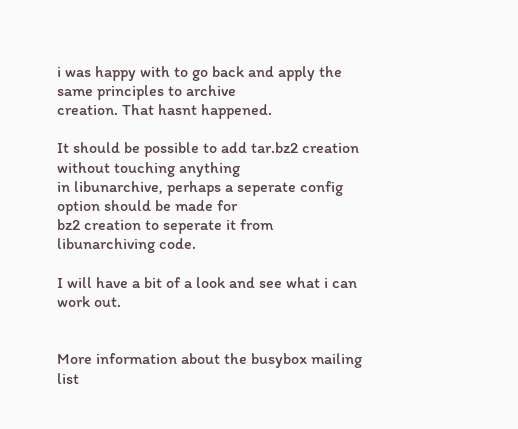i was happy with to go back and apply the same principles to archive
creation. That hasnt happened.

It should be possible to add tar.bz2 creation without touching anything
in libunarchive, perhaps a seperate config option should be made for
bz2 creation to seperate it from libunarchiving code.

I will have a bit of a look and see what i can work out.


More information about the busybox mailing list